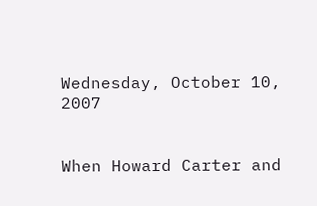Wednesday, October 10, 2007


When Howard Carter and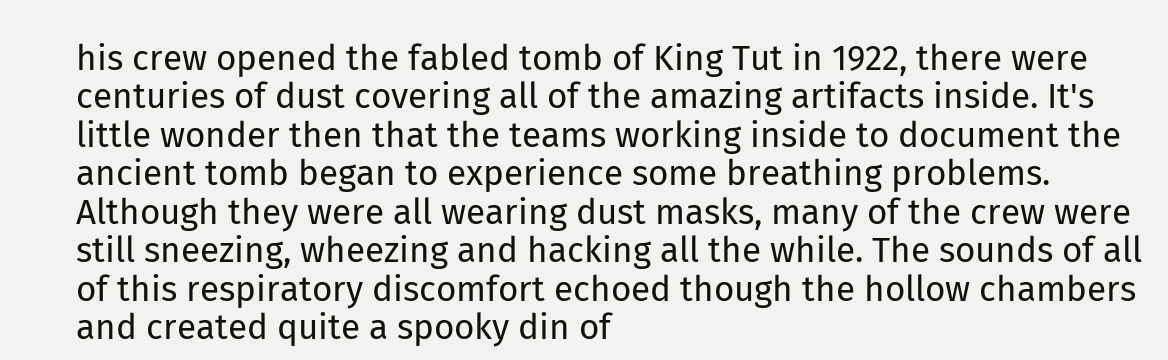his crew opened the fabled tomb of King Tut in 1922, there were centuries of dust covering all of the amazing artifacts inside. It's little wonder then that the teams working inside to document the ancient tomb began to experience some breathing problems. Although they were all wearing dust masks, many of the crew were still sneezing, wheezing and hacking all the while. The sounds of all of this respiratory discomfort echoed though the hollow chambers and created quite a spooky din of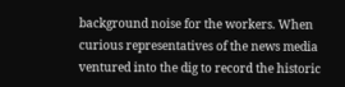background noise for the workers. When curious representatives of the news media ventured into the dig to record the historic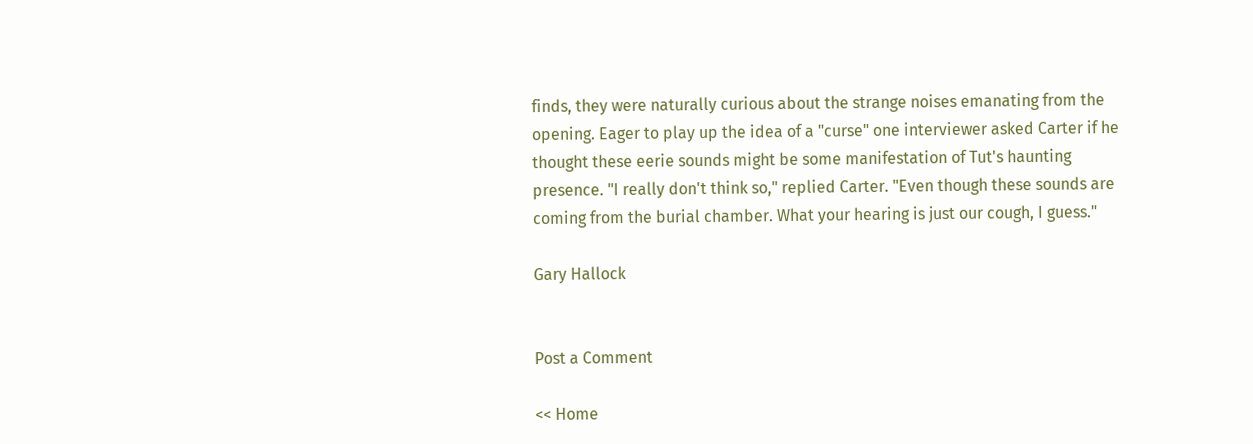finds, they were naturally curious about the strange noises emanating from the opening. Eager to play up the idea of a "curse" one interviewer asked Carter if he thought these eerie sounds might be some manifestation of Tut's haunting presence. "I really don't think so," replied Carter. "Even though these sounds are coming from the burial chamber. What your hearing is just our cough, I guess."

Gary Hallock


Post a Comment

<< Home